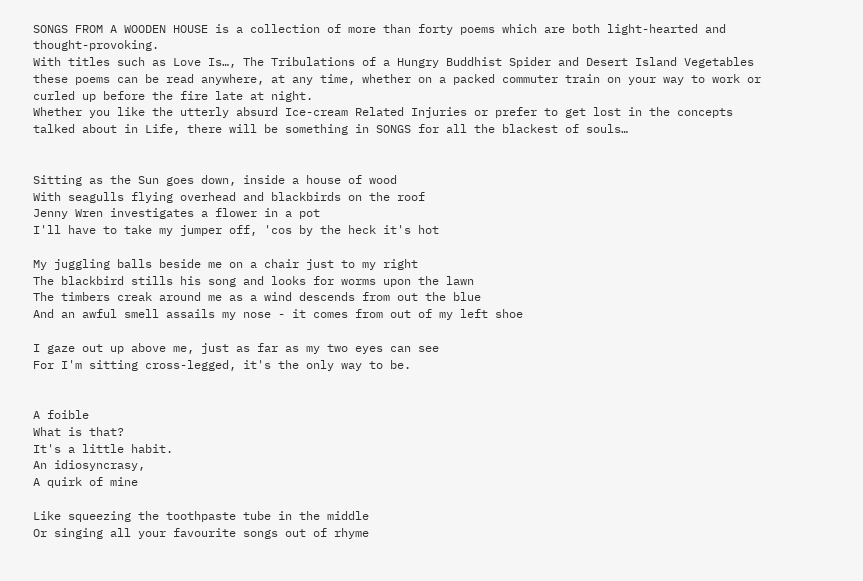SONGS FROM A WOODEN HOUSE is a collection of more than forty poems which are both light-hearted and thought-provoking.
With titles such as Love Is…, The Tribulations of a Hungry Buddhist Spider and Desert Island Vegetables these poems can be read anywhere, at any time, whether on a packed commuter train on your way to work or curled up before the fire late at night.
Whether you like the utterly absurd Ice-cream Related Injuries or prefer to get lost in the concepts talked about in Life, there will be something in SONGS for all the blackest of souls…


Sitting as the Sun goes down, inside a house of wood
With seagulls flying overhead and blackbirds on the roof
Jenny Wren investigates a flower in a pot
I'll have to take my jumper off, 'cos by the heck it's hot

My juggling balls beside me on a chair just to my right
The blackbird stills his song and looks for worms upon the lawn
The timbers creak around me as a wind descends from out the blue
And an awful smell assails my nose - it comes from out of my left shoe

I gaze out up above me, just as far as my two eyes can see
For I'm sitting cross-legged, it's the only way to be.


A foible
What is that?
It's a little habit.
An idiosyncrasy,
A quirk of mine

Like squeezing the toothpaste tube in the middle
Or singing all your favourite songs out of rhyme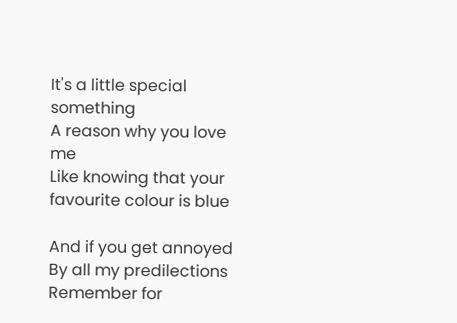It's a little special something
A reason why you love me
Like knowing that your favourite colour is blue

And if you get annoyed
By all my predilections
Remember for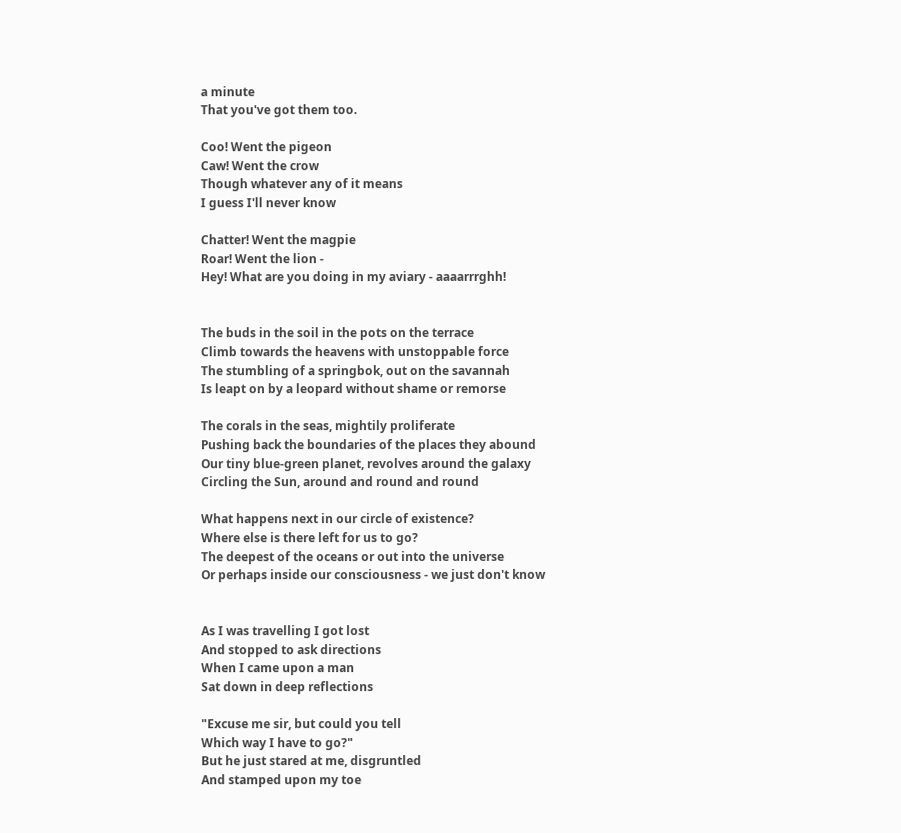a minute
That you've got them too.

Coo! Went the pigeon
Caw! Went the crow
Though whatever any of it means
I guess I'll never know

Chatter! Went the magpie
Roar! Went the lion -
Hey! What are you doing in my aviary - aaaarrrghh!


The buds in the soil in the pots on the terrace
Climb towards the heavens with unstoppable force
The stumbling of a springbok, out on the savannah
Is leapt on by a leopard without shame or remorse

The corals in the seas, mightily proliferate
Pushing back the boundaries of the places they abound
Our tiny blue-green planet, revolves around the galaxy
Circling the Sun, around and round and round

What happens next in our circle of existence?
Where else is there left for us to go?
The deepest of the oceans or out into the universe
Or perhaps inside our consciousness - we just don't know


As I was travelling I got lost
And stopped to ask directions
When I came upon a man
Sat down in deep reflections

"Excuse me sir, but could you tell
Which way I have to go?"
But he just stared at me, disgruntled
And stamped upon my toe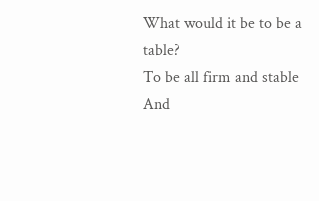What would it be to be a table?
To be all firm and stable
And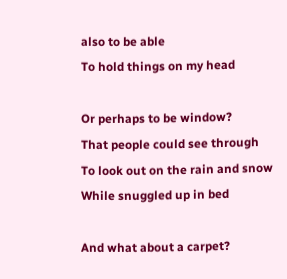also to be able
To hold things on my head

Or perhaps to be window?
That people could see through
To look out on the rain and snow
While snuggled up in bed

And what about a carpet?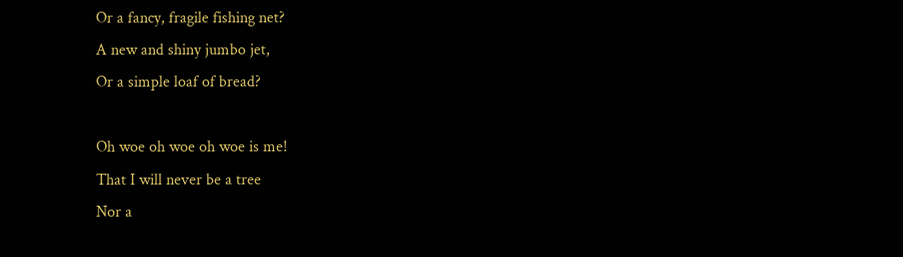Or a fancy, fragile fishing net?
A new and shiny jumbo jet,
Or a simple loaf of bread?

Oh woe oh woe oh woe is me!
That I will never be a tree
Nor a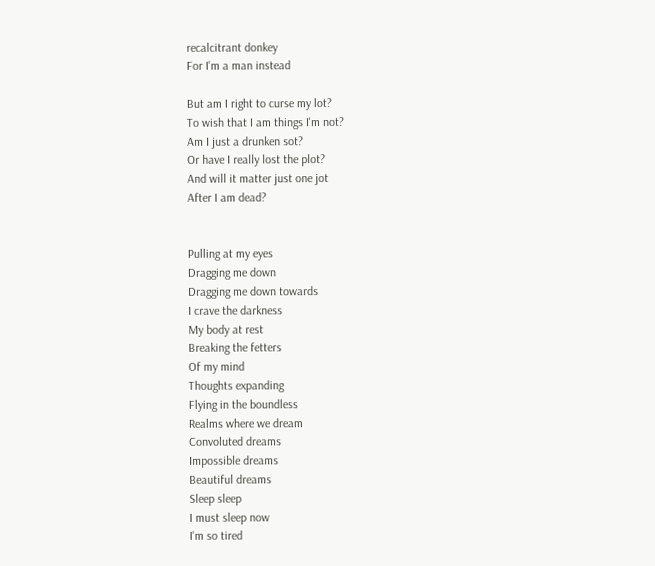recalcitrant donkey
For I'm a man instead

But am I right to curse my lot?
To wish that I am things I'm not?
Am I just a drunken sot?
Or have I really lost the plot?
And will it matter just one jot
After I am dead?


Pulling at my eyes
Dragging me down
Dragging me down towards
I crave the darkness
My body at rest
Breaking the fetters
Of my mind
Thoughts expanding
Flying in the boundless
Realms where we dream
Convoluted dreams
Impossible dreams
Beautiful dreams
Sleep sleep
I must sleep now
I'm so tired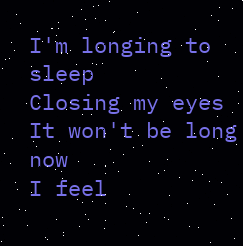I'm longing to sleep
Closing my eyes
It won't be long now
I feel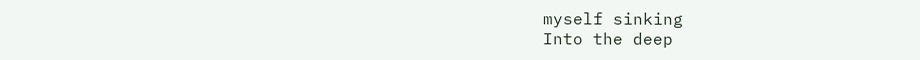myself sinking
Into the deep